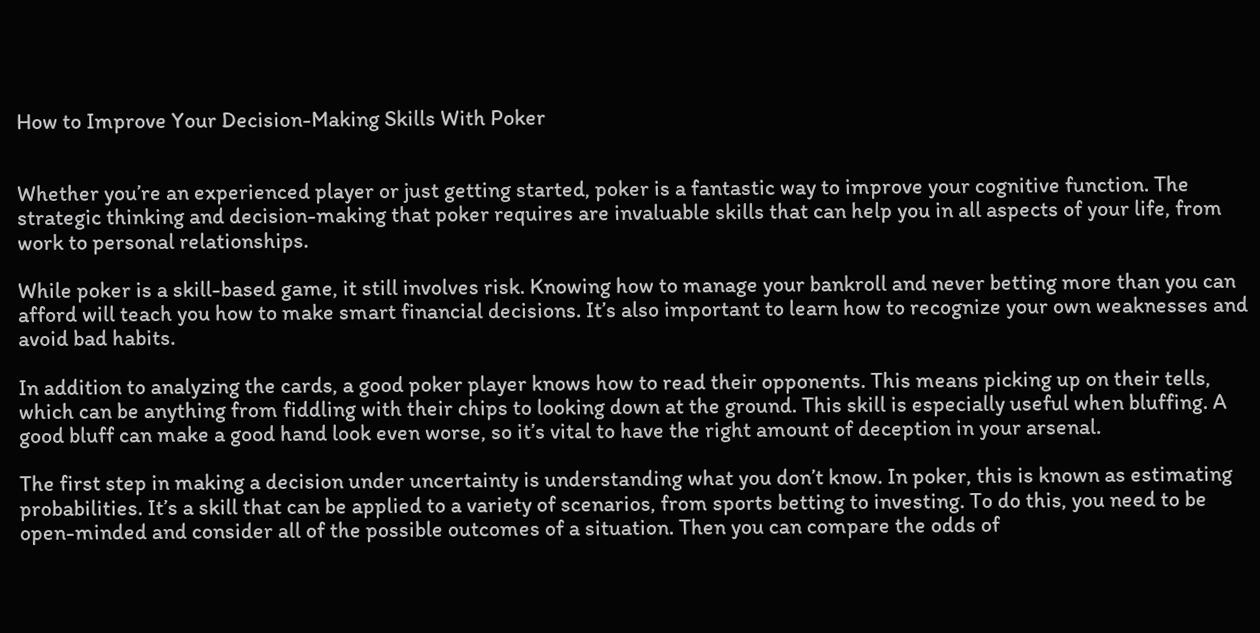How to Improve Your Decision-Making Skills With Poker


Whether you’re an experienced player or just getting started, poker is a fantastic way to improve your cognitive function. The strategic thinking and decision-making that poker requires are invaluable skills that can help you in all aspects of your life, from work to personal relationships.

While poker is a skill-based game, it still involves risk. Knowing how to manage your bankroll and never betting more than you can afford will teach you how to make smart financial decisions. It’s also important to learn how to recognize your own weaknesses and avoid bad habits.

In addition to analyzing the cards, a good poker player knows how to read their opponents. This means picking up on their tells, which can be anything from fiddling with their chips to looking down at the ground. This skill is especially useful when bluffing. A good bluff can make a good hand look even worse, so it’s vital to have the right amount of deception in your arsenal.

The first step in making a decision under uncertainty is understanding what you don’t know. In poker, this is known as estimating probabilities. It’s a skill that can be applied to a variety of scenarios, from sports betting to investing. To do this, you need to be open-minded and consider all of the possible outcomes of a situation. Then you can compare the odds of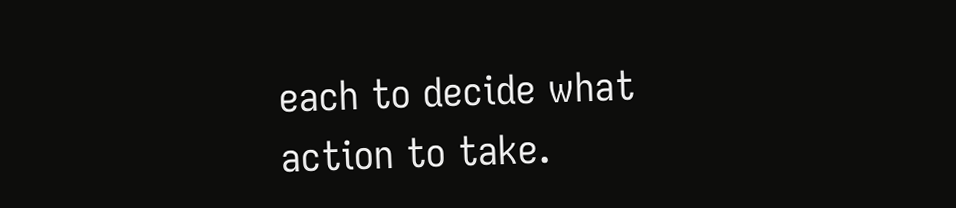each to decide what action to take.